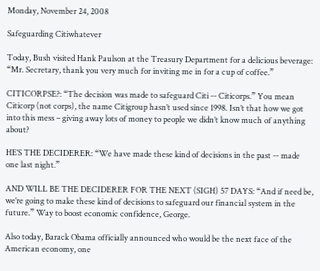Monday, November 24, 2008

Safeguarding Citiwhatever

Today, Bush visited Hank Paulson at the Treasury Department for a delicious beverage: “Mr. Secretary, thank you very much for inviting me in for a cup of coffee.”

CITICORPSE?: “The decision was made to safeguard Citi -- Citicorps.” You mean Citicorp (not corps), the name Citigroup hasn’t used since 1998. Isn’t that how we got into this mess – giving away lots of money to people we didn’t know much of anything about?

HE’S THE DECIDERER: “We have made these kind of decisions in the past -- made one last night.”

AND WILL BE THE DECIDERER FOR THE NEXT (SIGH) 57 DAYS: “And if need be, we’re going to make these kind of decisions to safeguard our financial system in the future.” Way to boost economic confidence, George.

Also today, Barack Obama officially announced who would be the next face of the American economy, one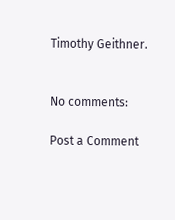Timothy Geithner.


No comments:

Post a Comment